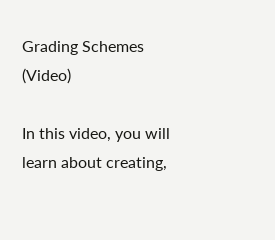Grading Schemes (Video)

In this video, you will learn about creating,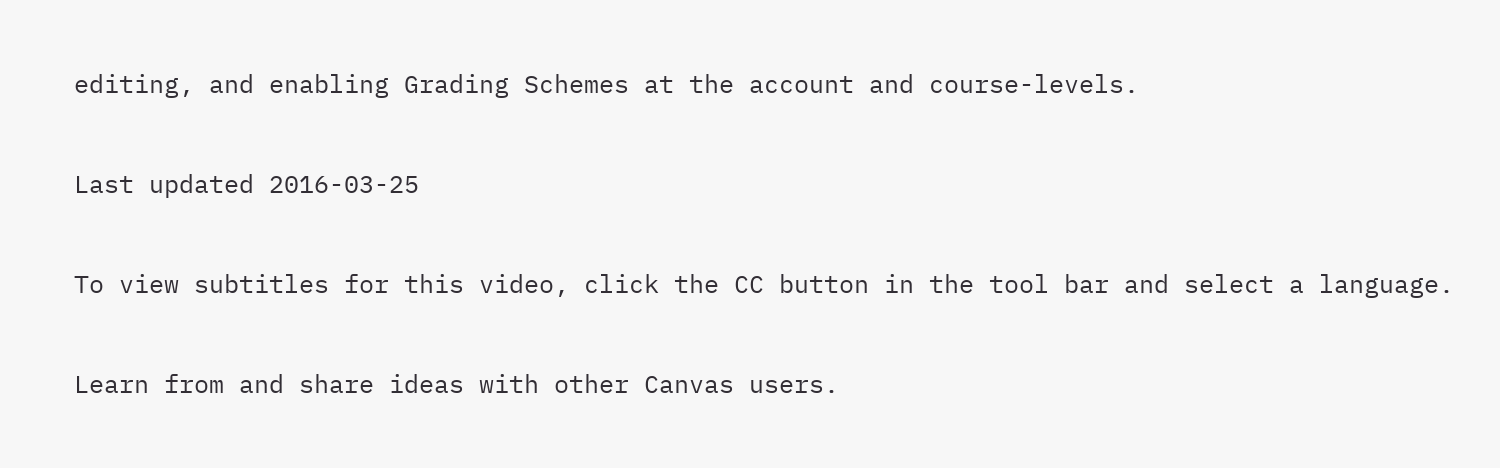editing, and enabling Grading Schemes at the account and course-levels.

Last updated 2016-03-25

To view subtitles for this video, click the CC button in the tool bar and select a language.

Learn from and share ideas with other Canvas users.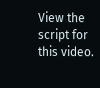View the script for this video.